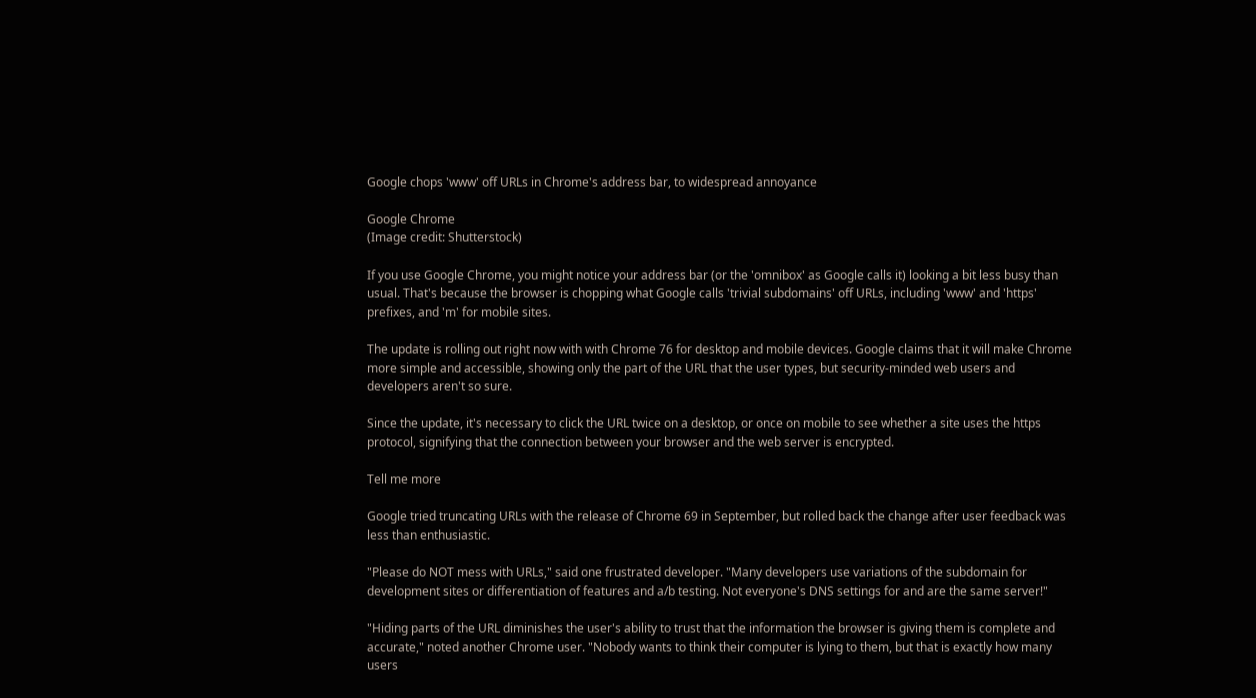Google chops 'www' off URLs in Chrome's address bar, to widespread annoyance

Google Chrome
(Image credit: Shutterstock)

If you use Google Chrome, you might notice your address bar (or the 'omnibox' as Google calls it) looking a bit less busy than usual. That's because the browser is chopping what Google calls 'trivial subdomains' off URLs, including 'www' and 'https' prefixes, and 'm' for mobile sites.

The update is rolling out right now with with Chrome 76 for desktop and mobile devices. Google claims that it will make Chrome more simple and accessible, showing only the part of the URL that the user types, but security-minded web users and developers aren't so sure.

Since the update, it's necessary to click the URL twice on a desktop, or once on mobile to see whether a site uses the https protocol, signifying that the connection between your browser and the web server is encrypted.

Tell me more

Google tried truncating URLs with the release of Chrome 69 in September, but rolled back the change after user feedback was less than enthusiastic.

"Please do NOT mess with URLs," said one frustrated developer. "Many developers use variations of the subdomain for development sites or differentiation of features and a/b testing. Not everyone's DNS settings for and are the same server!"

"Hiding parts of the URL diminishes the user's ability to trust that the information the browser is giving them is complete and accurate," noted another Chrome user. "Nobody wants to think their computer is lying to them, but that is exactly how many users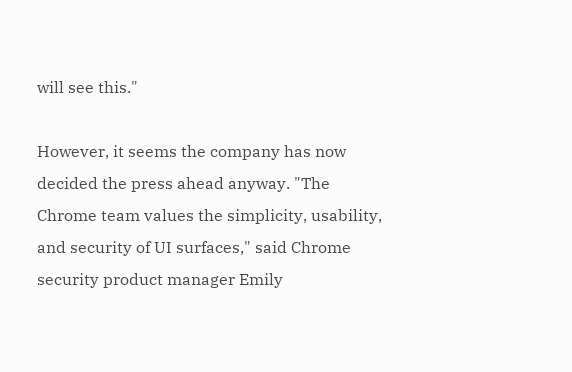will see this."

However, it seems the company has now decided the press ahead anyway. "The Chrome team values the simplicity, usability, and security of UI surfaces," said Chrome security product manager Emily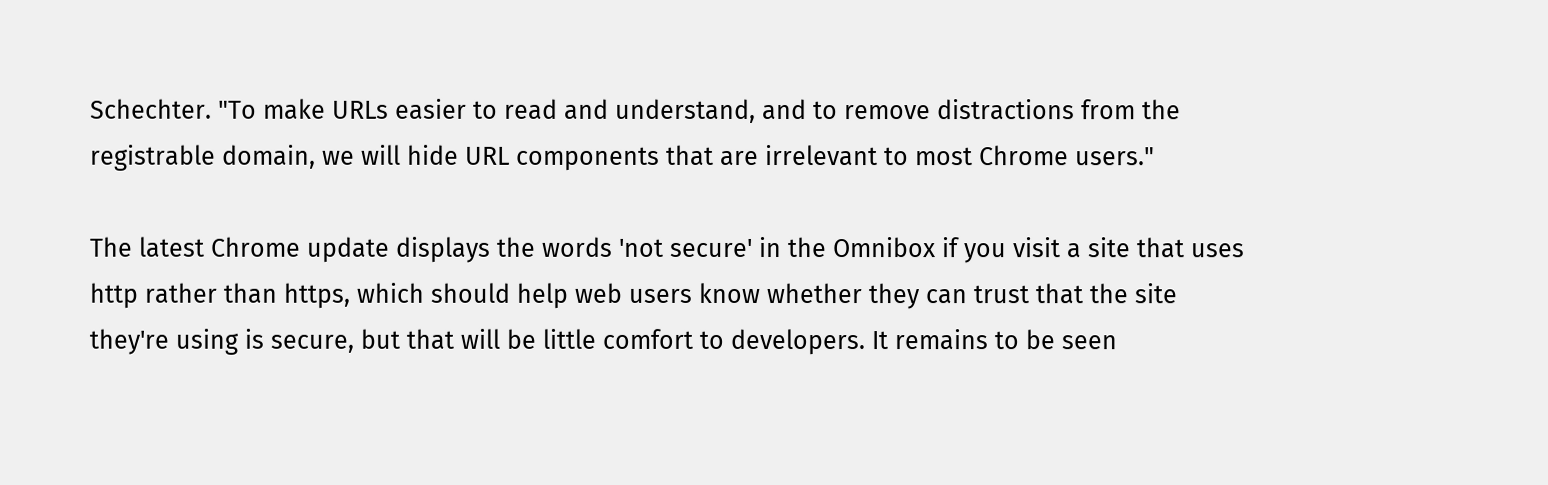Schechter. "To make URLs easier to read and understand, and to remove distractions from the registrable domain, we will hide URL components that are irrelevant to most Chrome users."

The latest Chrome update displays the words 'not secure' in the Omnibox if you visit a site that uses http rather than https, which should help web users know whether they can trust that the site they're using is secure, but that will be little comfort to developers. It remains to be seen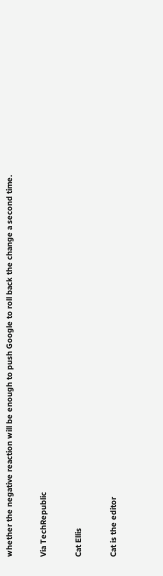whether the negative reaction will be enough to push Google to roll back the change a second time.

Via TechRepublic

Cat Ellis

Cat is the editor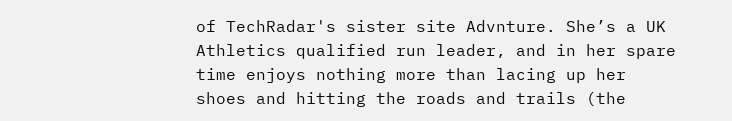of TechRadar's sister site Advnture. She’s a UK Athletics qualified run leader, and in her spare time enjoys nothing more than lacing up her shoes and hitting the roads and trails (the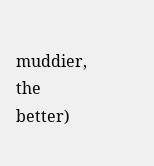muddier, the better)